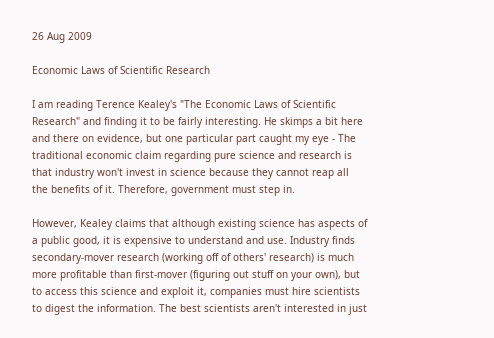26 Aug 2009

Economic Laws of Scientific Research

I am reading Terence Kealey's "The Economic Laws of Scientific Research" and finding it to be fairly interesting. He skimps a bit here and there on evidence, but one particular part caught my eye - The traditional economic claim regarding pure science and research is that industry won't invest in science because they cannot reap all the benefits of it. Therefore, government must step in.

However, Kealey claims that although existing science has aspects of a public good, it is expensive to understand and use. Industry finds secondary-mover research (working off of others' research) is much more profitable than first-mover (figuring out stuff on your own), but to access this science and exploit it, companies must hire scientists to digest the information. The best scientists aren't interested in just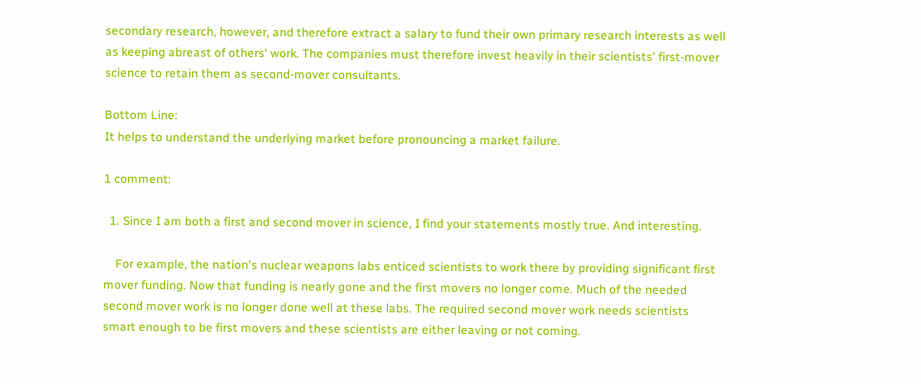secondary research, however, and therefore extract a salary to fund their own primary research interests as well as keeping abreast of others' work. The companies must therefore invest heavily in their scientists' first-mover science to retain them as second-mover consultants.

Bottom Line:
It helps to understand the underlying market before pronouncing a market failure.

1 comment:

  1. Since I am both a first and second mover in science, I find your statements mostly true. And interesting.

    For example, the nation's nuclear weapons labs enticed scientists to work there by providing significant first mover funding. Now that funding is nearly gone and the first movers no longer come. Much of the needed second mover work is no longer done well at these labs. The required second mover work needs scientists smart enough to be first movers and these scientists are either leaving or not coming.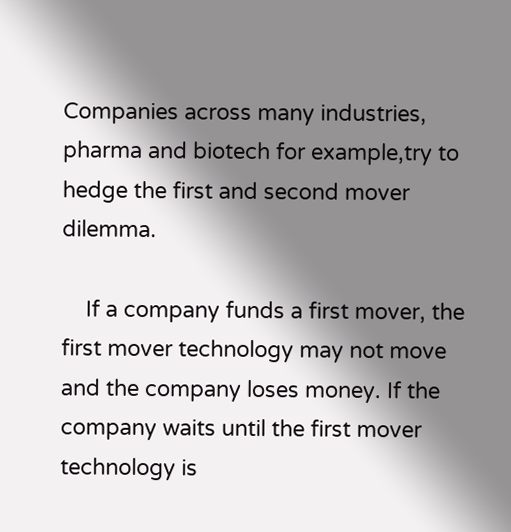Companies across many industries, pharma and biotech for example,try to hedge the first and second mover dilemma.

    If a company funds a first mover, the first mover technology may not move and the company loses money. If the company waits until the first mover technology is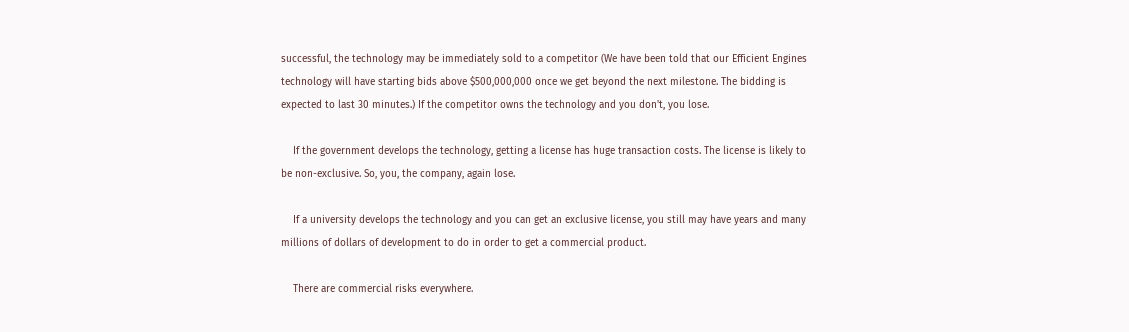successful, the technology may be immediately sold to a competitor (We have been told that our Efficient Engines technology will have starting bids above $500,000,000 once we get beyond the next milestone. The bidding is expected to last 30 minutes.) If the competitor owns the technology and you don't, you lose.

    If the government develops the technology, getting a license has huge transaction costs. The license is likely to be non-exclusive. So, you, the company, again lose.

    If a university develops the technology and you can get an exclusive license, you still may have years and many millions of dollars of development to do in order to get a commercial product.

    There are commercial risks everywhere.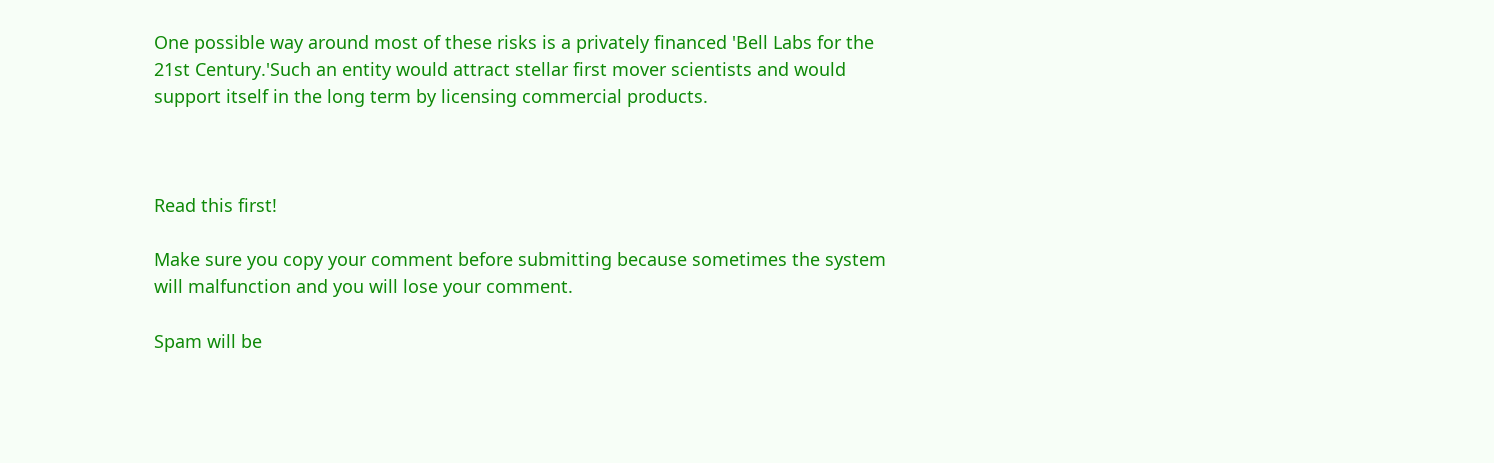One possible way around most of these risks is a privately financed 'Bell Labs for the 21st Century.'Such an entity would attract stellar first mover scientists and would support itself in the long term by licensing commercial products.



Read this first!

Make sure you copy your comment before submitting because sometimes the system will malfunction and you will lose your comment.

Spam will be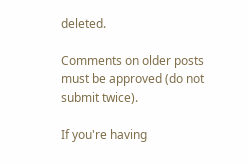deleted.

Comments on older posts must be approved (do not submit twice).

If you're having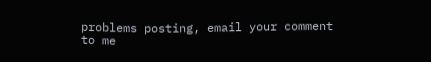problems posting, email your comment to me